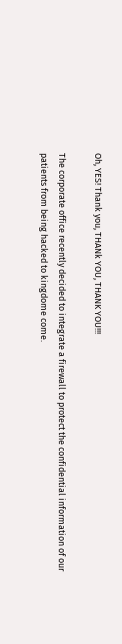Oh, YES! Thank you, THANk YOU, THANK YOU!!!

The corporate office recently decided to integrate a firewall to protect the confidential information of our patients from being hacked to kingdome come.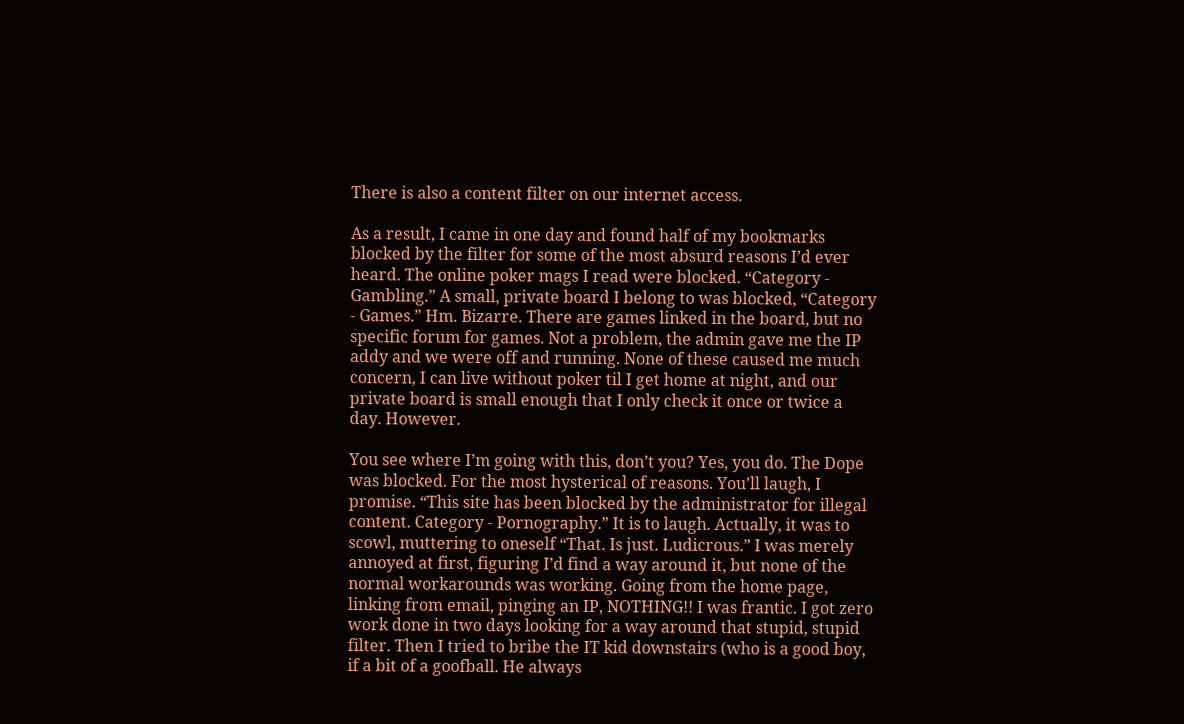There is also a content filter on our internet access.

As a result, I came in one day and found half of my bookmarks blocked by the filter for some of the most absurd reasons I’d ever heard. The online poker mags I read were blocked. “Category - Gambling.” A small, private board I belong to was blocked, “Category - Games.” Hm. Bizarre. There are games linked in the board, but no specific forum for games. Not a problem, the admin gave me the IP addy and we were off and running. None of these caused me much concern, I can live without poker til I get home at night, and our private board is small enough that I only check it once or twice a day. However.

You see where I’m going with this, don’t you? Yes, you do. The Dope was blocked. For the most hysterical of reasons. You’ll laugh, I promise. “This site has been blocked by the administrator for illegal content. Category - Pornography.” It is to laugh. Actually, it was to scowl, muttering to oneself “That. Is just. Ludicrous.” I was merely annoyed at first, figuring I’d find a way around it, but none of the normal workarounds was working. Going from the home page, linking from email, pinging an IP, NOTHING!! I was frantic. I got zero work done in two days looking for a way around that stupid, stupid filter. Then I tried to bribe the IT kid downstairs (who is a good boy, if a bit of a goofball. He always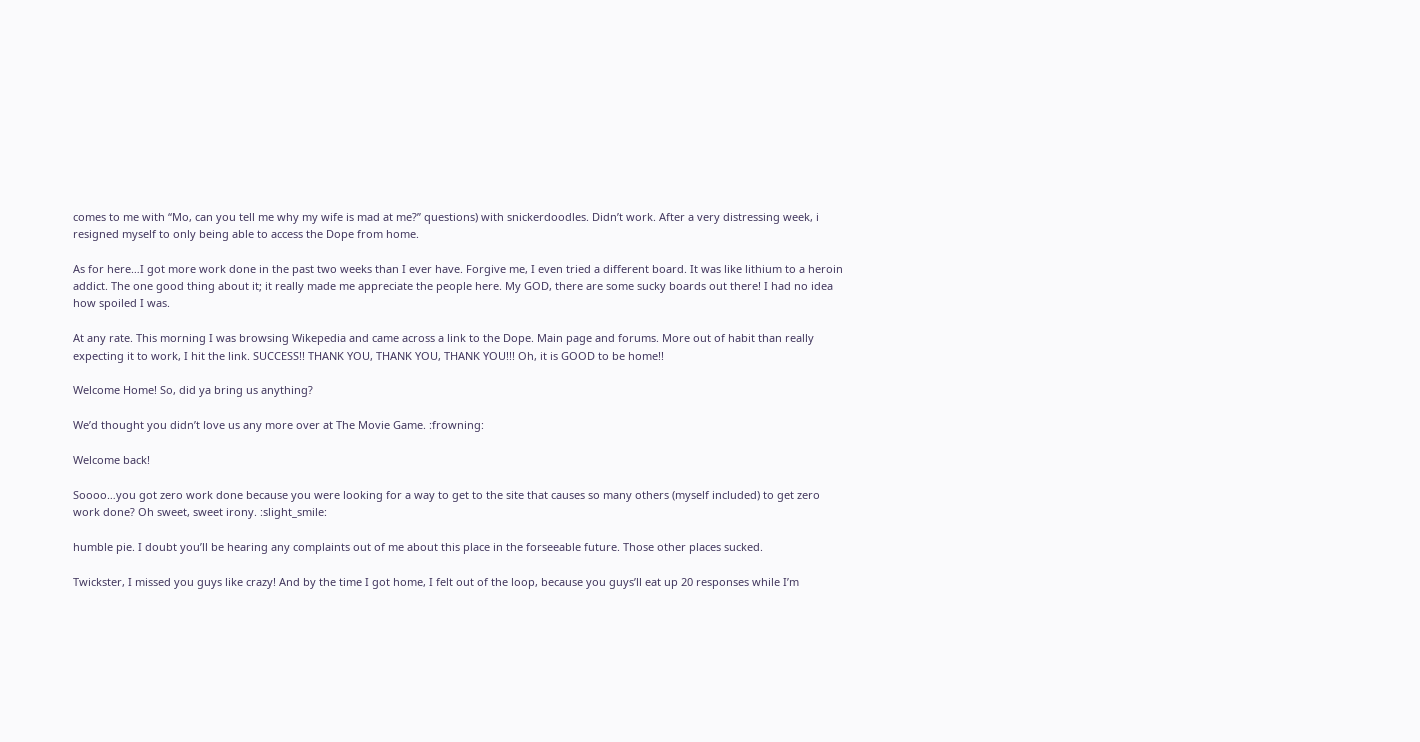comes to me with “Mo, can you tell me why my wife is mad at me?” questions) with snickerdoodles. Didn’t work. After a very distressing week, i resigned myself to only being able to access the Dope from home.

As for here…I got more work done in the past two weeks than I ever have. Forgive me, I even tried a different board. It was like lithium to a heroin addict. The one good thing about it; it really made me appreciate the people here. My GOD, there are some sucky boards out there! I had no idea how spoiled I was.

At any rate. This morning I was browsing Wikepedia and came across a link to the Dope. Main page and forums. More out of habit than really expecting it to work, I hit the link. SUCCESS!! THANK YOU, THANK YOU, THANK YOU!!! Oh, it is GOOD to be home!!

Welcome Home! So, did ya bring us anything?

We’d thought you didn’t love us any more over at The Movie Game. :frowning:

Welcome back!

Soooo…you got zero work done because you were looking for a way to get to the site that causes so many others (myself included) to get zero work done? Oh sweet, sweet irony. :slight_smile:

humble pie. I doubt you’ll be hearing any complaints out of me about this place in the forseeable future. Those other places sucked.

Twickster, I missed you guys like crazy! And by the time I got home, I felt out of the loop, because you guys’ll eat up 20 responses while I’m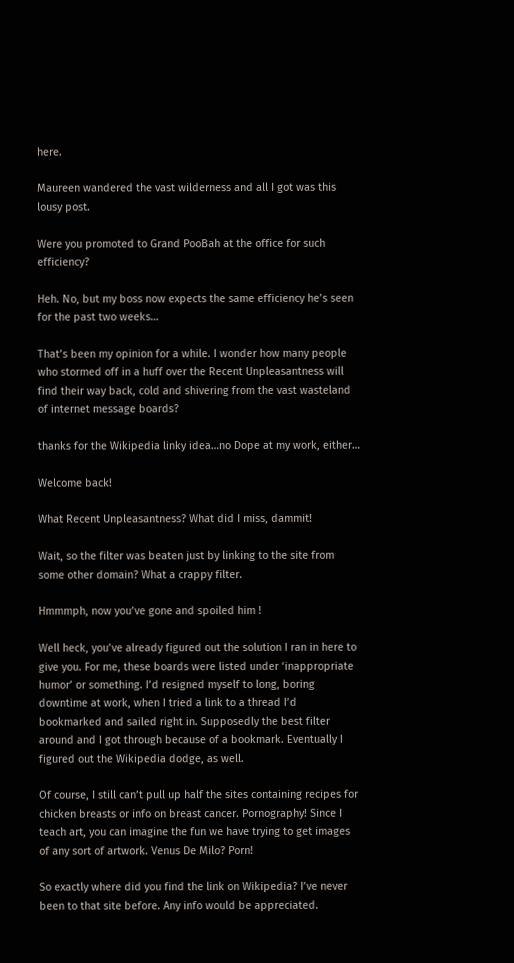here.

Maureen wandered the vast wilderness and all I got was this lousy post.

Were you promoted to Grand PooBah at the office for such efficiency?

Heh. No, but my boss now expects the same efficiency he’s seen for the past two weeks…

That’s been my opinion for a while. I wonder how many people who stormed off in a huff over the Recent Unpleasantness will find their way back, cold and shivering from the vast wasteland of internet message boards?

thanks for the Wikipedia linky idea…no Dope at my work, either…

Welcome back!

What Recent Unpleasantness? What did I miss, dammit!

Wait, so the filter was beaten just by linking to the site from some other domain? What a crappy filter.

Hmmmph, now you’ve gone and spoiled him !

Well heck, you’ve already figured out the solution I ran in here to give you. For me, these boards were listed under ‘inappropriate humor’ or something. I’d resigned myself to long, boring downtime at work, when I tried a link to a thread I’d bookmarked and sailed right in. Supposedly the best filter around and I got through because of a bookmark. Eventually I figured out the Wikipedia dodge, as well.

Of course, I still can’t pull up half the sites containing recipes for chicken breasts or info on breast cancer. Pornography! Since I teach art, you can imagine the fun we have trying to get images of any sort of artwork. Venus De Milo? Porn!

So exactly where did you find the link on Wikipedia? I’ve never been to that site before. Any info would be appreciated.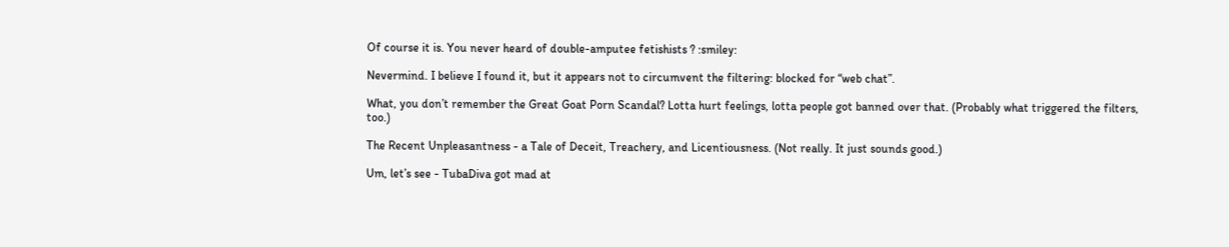Of course it is. You never heard of double-amputee fetishists ? :smiley:

Nevermind. I believe I found it, but it appears not to circumvent the filtering: blocked for “web chat”.

What, you don’t remember the Great Goat Porn Scandal? Lotta hurt feelings, lotta people got banned over that. (Probably what triggered the filters, too.)

The Recent Unpleasantness - a Tale of Deceit, Treachery, and Licentiousness. (Not really. It just sounds good.)

Um, let’s see - TubaDiva got mad at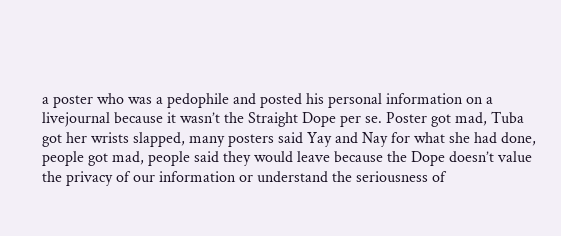a poster who was a pedophile and posted his personal information on a livejournal because it wasn’t the Straight Dope per se. Poster got mad, Tuba got her wrists slapped, many posters said Yay and Nay for what she had done, people got mad, people said they would leave because the Dope doesn’t value the privacy of our information or understand the seriousness of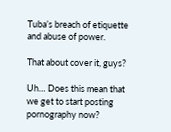Tuba’s breach of etiquette and abuse of power.

That about cover it, guys?

Uh… Does this mean that we get to start posting pornography now?